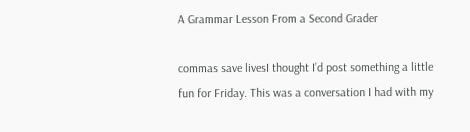A Grammar Lesson From a Second Grader

commas save livesI thought I’d post something a little fun for Friday. This was a conversation I had with my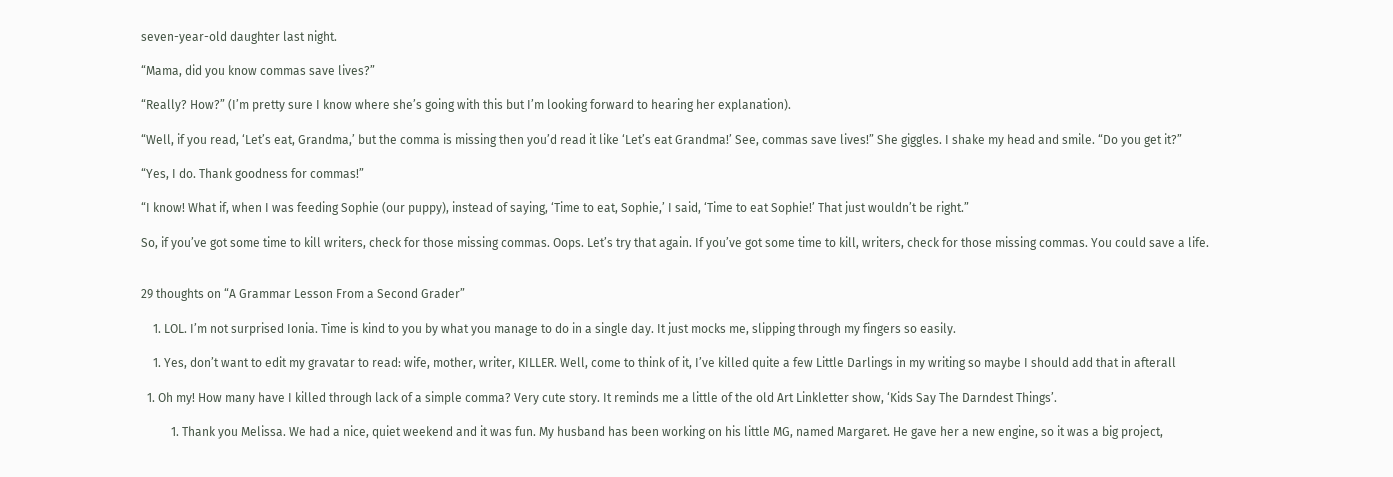seven-year-old daughter last night.

“Mama, did you know commas save lives?”

“Really? How?” (I’m pretty sure I know where she’s going with this but I’m looking forward to hearing her explanation).

“Well, if you read, ‘Let’s eat, Grandma,’ but the comma is missing then you’d read it like ‘Let’s eat Grandma!’ See, commas save lives!” She giggles. I shake my head and smile. “Do you get it?”

“Yes, I do. Thank goodness for commas!”

“I know! What if, when I was feeding Sophie (our puppy), instead of saying, ‘Time to eat, Sophie,’ I said, ‘Time to eat Sophie!’ That just wouldn’t be right.”

So, if you’ve got some time to kill writers, check for those missing commas. Oops. Let’s try that again. If you’ve got some time to kill, writers, check for those missing commas. You could save a life.


29 thoughts on “A Grammar Lesson From a Second Grader”

    1. LOL. I’m not surprised Ionia. Time is kind to you by what you manage to do in a single day. It just mocks me, slipping through my fingers so easily.

    1. Yes, don’t want to edit my gravatar to read: wife, mother, writer, KILLER. Well, come to think of it, I’ve killed quite a few Little Darlings in my writing so maybe I should add that in afterall

  1. Oh my! How many have I killed through lack of a simple comma? Very cute story. It reminds me a little of the old Art Linkletter show, ‘Kids Say The Darndest Things’.

          1. Thank you Melissa. We had a nice, quiet weekend and it was fun. My husband has been working on his little MG, named Margaret. He gave her a new engine, so it was a big project,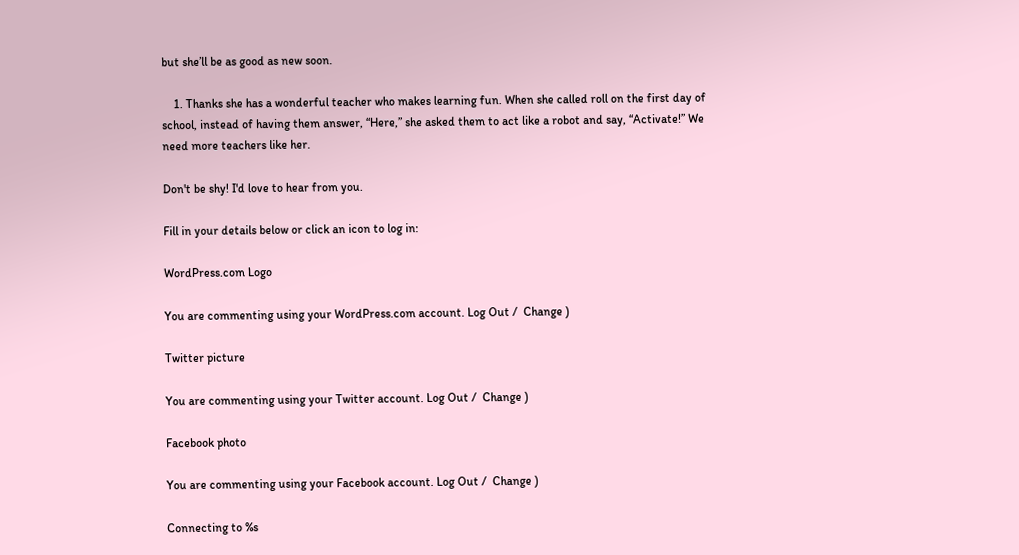but she’ll be as good as new soon.

    1. Thanks she has a wonderful teacher who makes learning fun. When she called roll on the first day of school, instead of having them answer, “Here,” she asked them to act like a robot and say, “Activate!” We need more teachers like her.

Don't be shy! I'd love to hear from you.

Fill in your details below or click an icon to log in:

WordPress.com Logo

You are commenting using your WordPress.com account. Log Out /  Change )

Twitter picture

You are commenting using your Twitter account. Log Out /  Change )

Facebook photo

You are commenting using your Facebook account. Log Out /  Change )

Connecting to %s